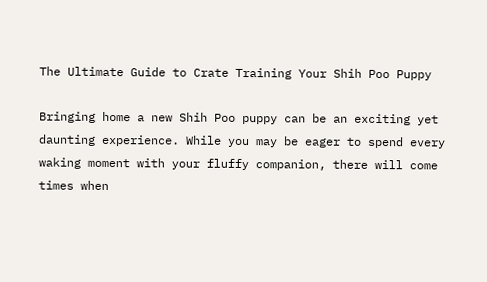The Ultimate Guide to Crate Training Your Shih Poo Puppy

Bringing home a new Shih Poo puppy can be an exciting yet daunting experience. While you may be eager to spend every waking moment with your fluffy companion, there will come times when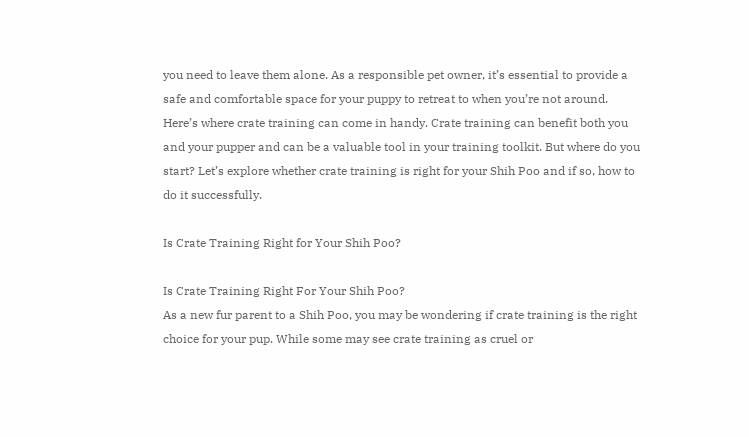you need to leave them alone. As a responsible pet owner, it’s essential to provide a safe and comfortable space for your puppy to retreat to when you’re not around. Here’s where crate training can come in handy. Crate training can benefit both you and your pupper and can be a valuable tool in your training toolkit. But where do you start? Let’s explore whether crate training is right for your Shih Poo and if so, how to do it successfully.

Is Crate Training Right for Your Shih Poo?

Is Crate Training Right For Your Shih Poo?
As a new fur parent to a Shih Poo, you may be wondering if crate training is the right choice for your pup. While some may see crate training as cruel or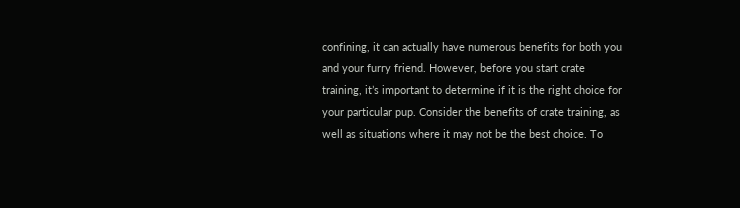confining, it can actually have numerous benefits for both you and your furry friend. However, before you start crate training, it’s important to determine if it is the right choice for your particular pup. Consider the benefits of crate training, as well as situations where it may not be the best choice. To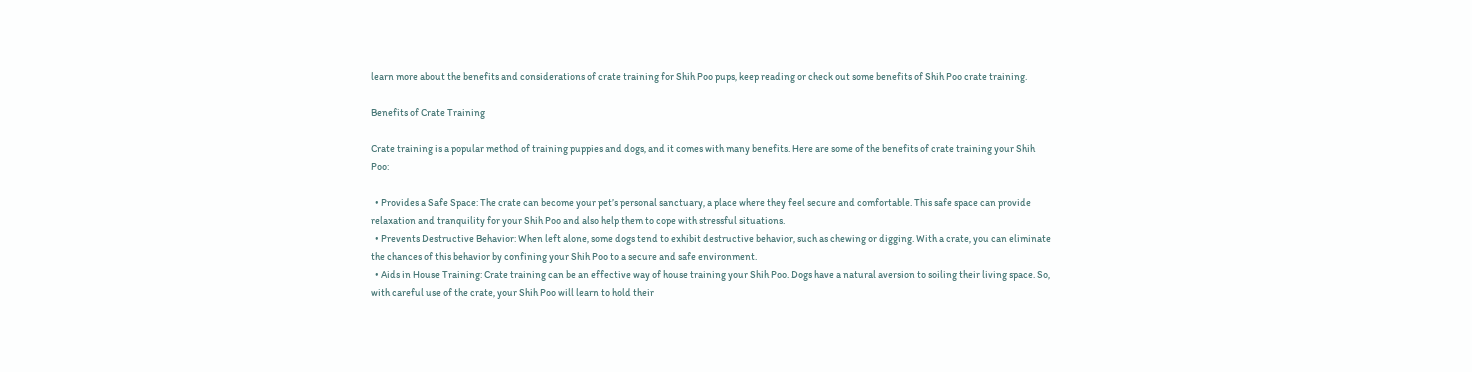learn more about the benefits and considerations of crate training for Shih Poo pups, keep reading or check out some benefits of Shih Poo crate training.

Benefits of Crate Training

Crate training is a popular method of training puppies and dogs, and it comes with many benefits. Here are some of the benefits of crate training your Shih Poo:

  • Provides a Safe Space: The crate can become your pet’s personal sanctuary, a place where they feel secure and comfortable. This safe space can provide relaxation and tranquility for your Shih Poo and also help them to cope with stressful situations.
  • Prevents Destructive Behavior: When left alone, some dogs tend to exhibit destructive behavior, such as chewing or digging. With a crate, you can eliminate the chances of this behavior by confining your Shih Poo to a secure and safe environment.
  • Aids in House Training: Crate training can be an effective way of house training your Shih Poo. Dogs have a natural aversion to soiling their living space. So, with careful use of the crate, your Shih Poo will learn to hold their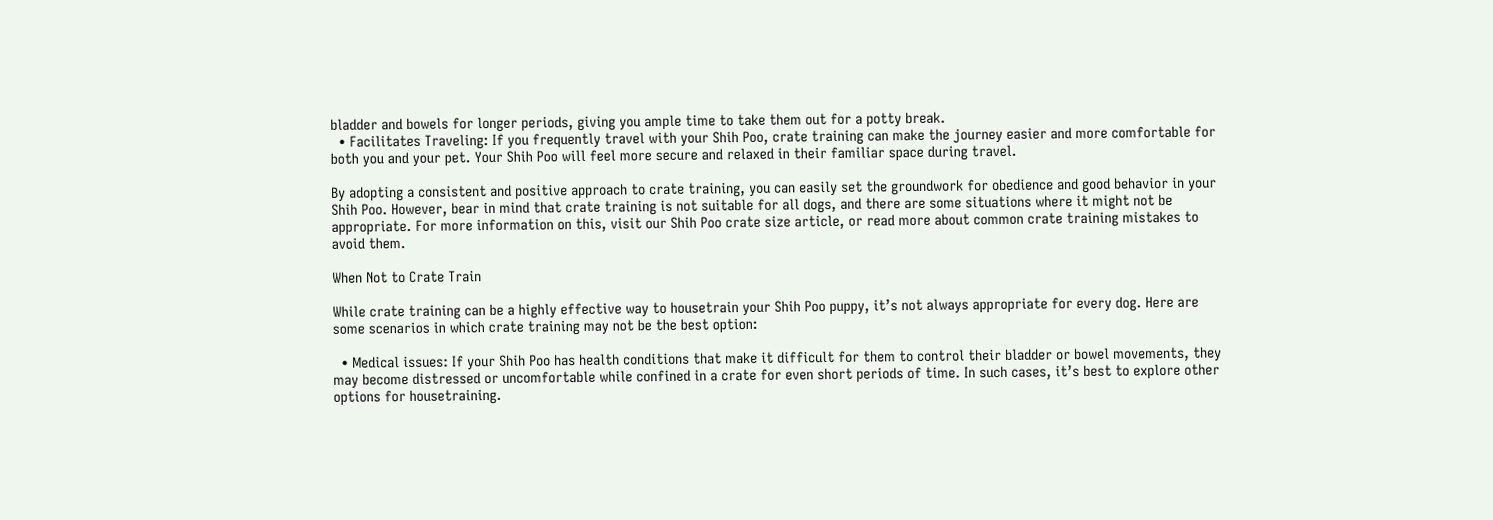bladder and bowels for longer periods, giving you ample time to take them out for a potty break.
  • Facilitates Traveling: If you frequently travel with your Shih Poo, crate training can make the journey easier and more comfortable for both you and your pet. Your Shih Poo will feel more secure and relaxed in their familiar space during travel.

By adopting a consistent and positive approach to crate training, you can easily set the groundwork for obedience and good behavior in your Shih Poo. However, bear in mind that crate training is not suitable for all dogs, and there are some situations where it might not be appropriate. For more information on this, visit our Shih Poo crate size article, or read more about common crate training mistakes to avoid them.

When Not to Crate Train

While crate training can be a highly effective way to housetrain your Shih Poo puppy, it’s not always appropriate for every dog. Here are some scenarios in which crate training may not be the best option:

  • Medical issues: If your Shih Poo has health conditions that make it difficult for them to control their bladder or bowel movements, they may become distressed or uncomfortable while confined in a crate for even short periods of time. In such cases, it’s best to explore other options for housetraining.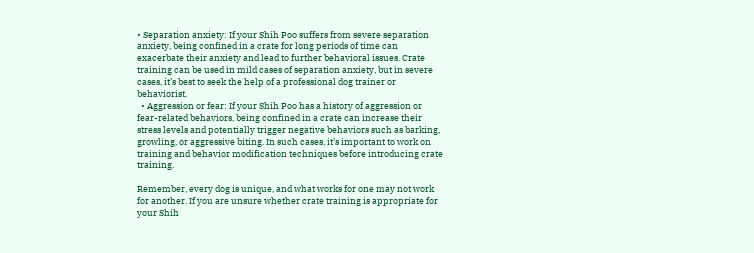• Separation anxiety: If your Shih Poo suffers from severe separation anxiety, being confined in a crate for long periods of time can exacerbate their anxiety and lead to further behavioral issues. Crate training can be used in mild cases of separation anxiety, but in severe cases, it’s best to seek the help of a professional dog trainer or behaviorist.
  • Aggression or fear: If your Shih Poo has a history of aggression or fear-related behaviors, being confined in a crate can increase their stress levels and potentially trigger negative behaviors such as barking, growling, or aggressive biting. In such cases, it’s important to work on training and behavior modification techniques before introducing crate training.

Remember, every dog is unique, and what works for one may not work for another. If you are unsure whether crate training is appropriate for your Shih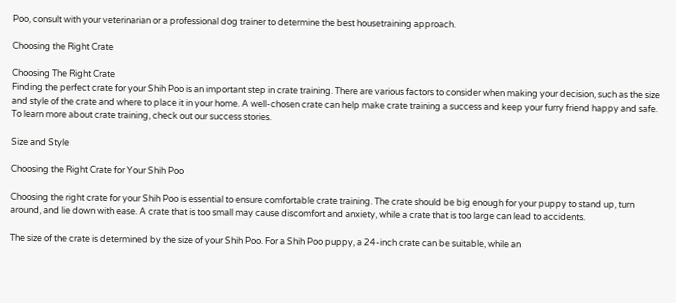Poo, consult with your veterinarian or a professional dog trainer to determine the best housetraining approach.

Choosing the Right Crate

Choosing The Right Crate
Finding the perfect crate for your Shih Poo is an important step in crate training. There are various factors to consider when making your decision, such as the size and style of the crate and where to place it in your home. A well-chosen crate can help make crate training a success and keep your furry friend happy and safe. To learn more about crate training, check out our success stories.

Size and Style

Choosing the Right Crate for Your Shih Poo

Choosing the right crate for your Shih Poo is essential to ensure comfortable crate training. The crate should be big enough for your puppy to stand up, turn around, and lie down with ease. A crate that is too small may cause discomfort and anxiety, while a crate that is too large can lead to accidents.

The size of the crate is determined by the size of your Shih Poo. For a Shih Poo puppy, a 24-inch crate can be suitable, while an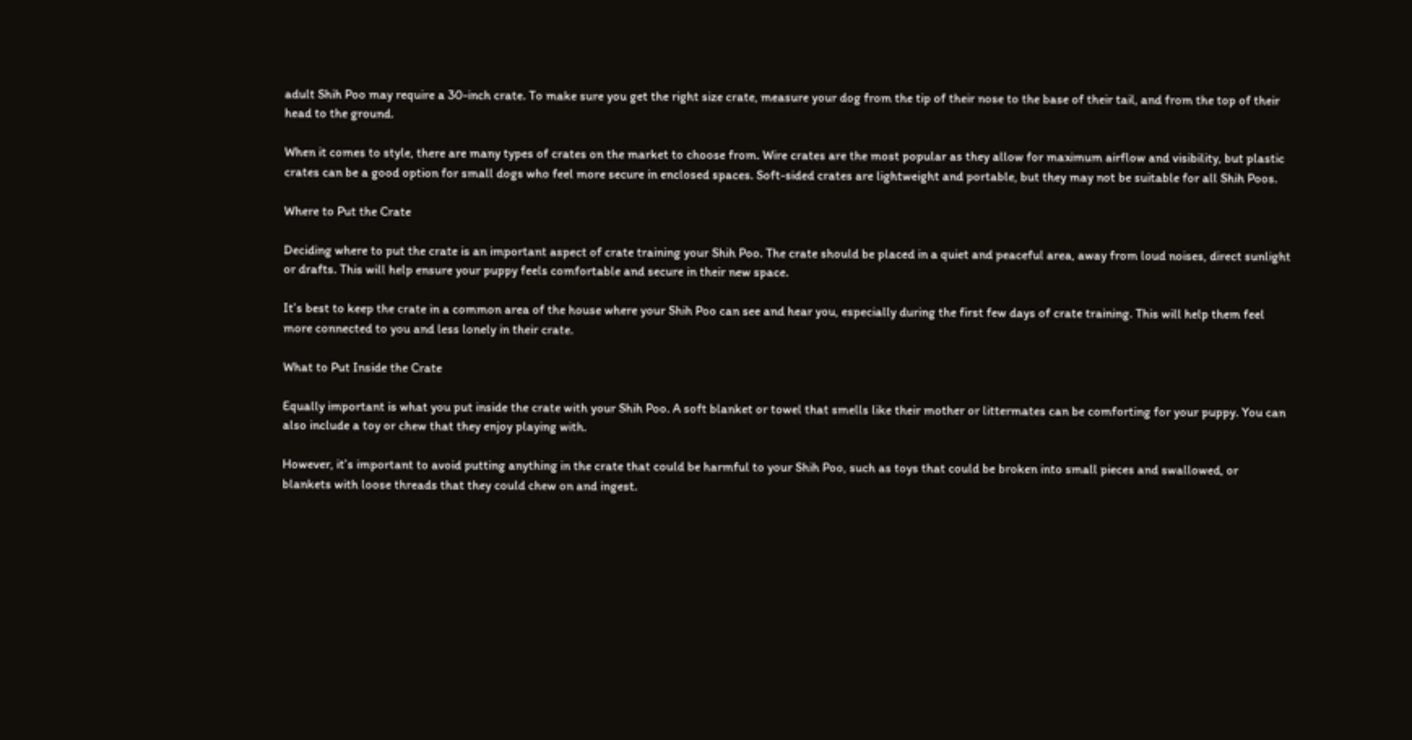adult Shih Poo may require a 30-inch crate. To make sure you get the right size crate, measure your dog from the tip of their nose to the base of their tail, and from the top of their head to the ground.

When it comes to style, there are many types of crates on the market to choose from. Wire crates are the most popular as they allow for maximum airflow and visibility, but plastic crates can be a good option for small dogs who feel more secure in enclosed spaces. Soft-sided crates are lightweight and portable, but they may not be suitable for all Shih Poos.

Where to Put the Crate

Deciding where to put the crate is an important aspect of crate training your Shih Poo. The crate should be placed in a quiet and peaceful area, away from loud noises, direct sunlight or drafts. This will help ensure your puppy feels comfortable and secure in their new space.

It’s best to keep the crate in a common area of the house where your Shih Poo can see and hear you, especially during the first few days of crate training. This will help them feel more connected to you and less lonely in their crate.

What to Put Inside the Crate

Equally important is what you put inside the crate with your Shih Poo. A soft blanket or towel that smells like their mother or littermates can be comforting for your puppy. You can also include a toy or chew that they enjoy playing with.

However, it’s important to avoid putting anything in the crate that could be harmful to your Shih Poo, such as toys that could be broken into small pieces and swallowed, or blankets with loose threads that they could chew on and ingest.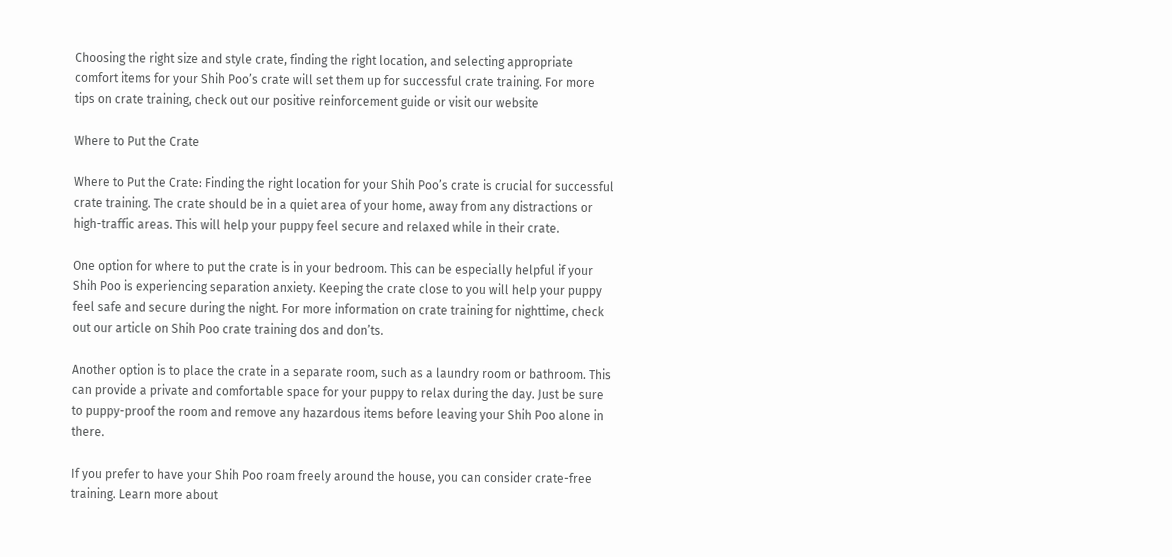Choosing the right size and style crate, finding the right location, and selecting appropriate comfort items for your Shih Poo’s crate will set them up for successful crate training. For more tips on crate training, check out our positive reinforcement guide or visit our website

Where to Put the Crate

Where to Put the Crate: Finding the right location for your Shih Poo’s crate is crucial for successful crate training. The crate should be in a quiet area of your home, away from any distractions or high-traffic areas. This will help your puppy feel secure and relaxed while in their crate.

One option for where to put the crate is in your bedroom. This can be especially helpful if your Shih Poo is experiencing separation anxiety. Keeping the crate close to you will help your puppy feel safe and secure during the night. For more information on crate training for nighttime, check out our article on Shih Poo crate training dos and don’ts.

Another option is to place the crate in a separate room, such as a laundry room or bathroom. This can provide a private and comfortable space for your puppy to relax during the day. Just be sure to puppy-proof the room and remove any hazardous items before leaving your Shih Poo alone in there.

If you prefer to have your Shih Poo roam freely around the house, you can consider crate-free training. Learn more about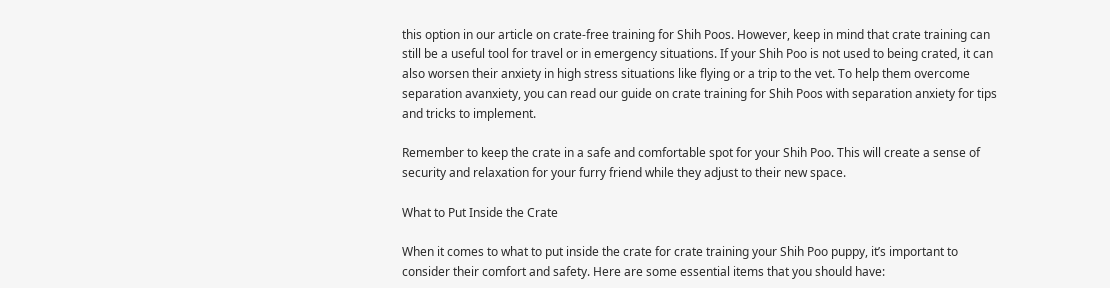this option in our article on crate-free training for Shih Poos. However, keep in mind that crate training can still be a useful tool for travel or in emergency situations. If your Shih Poo is not used to being crated, it can also worsen their anxiety in high stress situations like flying or a trip to the vet. To help them overcome separation avanxiety, you can read our guide on crate training for Shih Poos with separation anxiety for tips and tricks to implement.

Remember to keep the crate in a safe and comfortable spot for your Shih Poo. This will create a sense of security and relaxation for your furry friend while they adjust to their new space.

What to Put Inside the Crate

When it comes to what to put inside the crate for crate training your Shih Poo puppy, it’s important to consider their comfort and safety. Here are some essential items that you should have: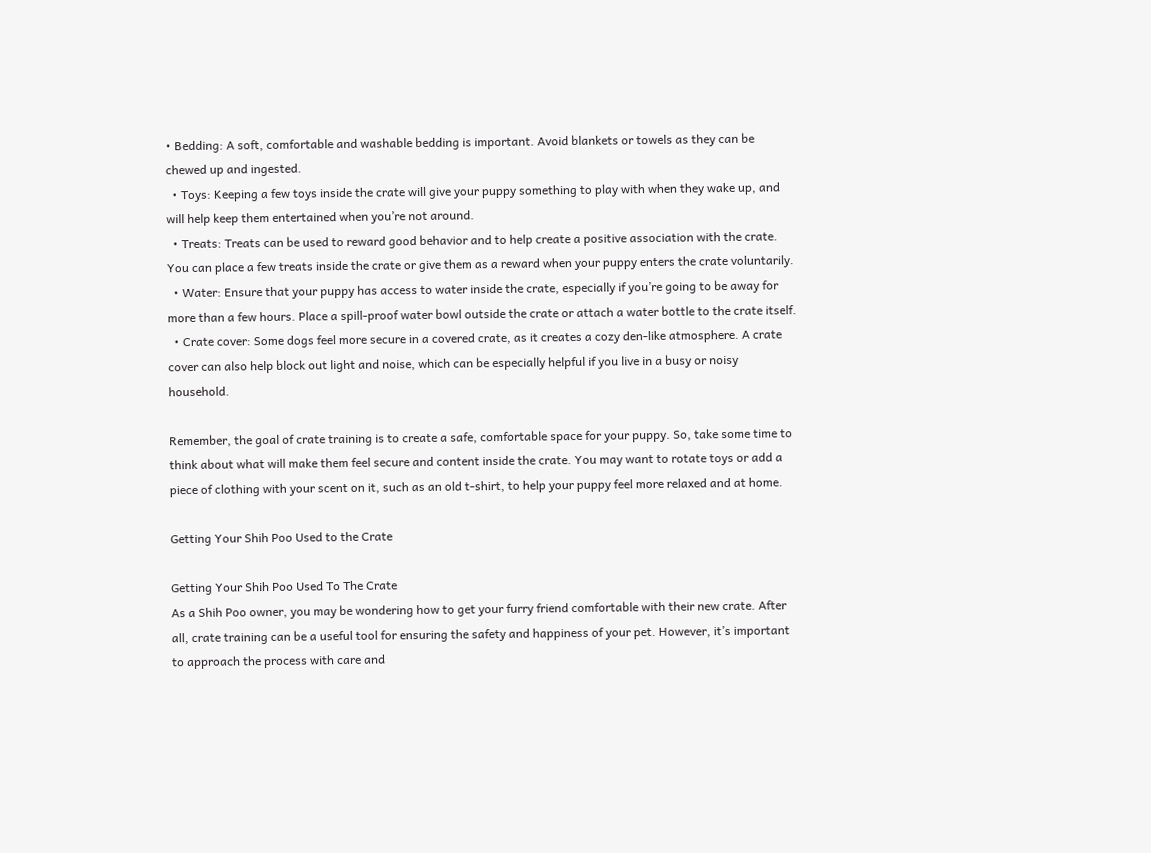• Bedding: A soft, comfortable and washable bedding is important. Avoid blankets or towels as they can be chewed up and ingested.
  • Toys: Keeping a few toys inside the crate will give your puppy something to play with when they wake up, and will help keep them entertained when you’re not around.
  • Treats: Treats can be used to reward good behavior and to help create a positive association with the crate. You can place a few treats inside the crate or give them as a reward when your puppy enters the crate voluntarily.
  • Water: Ensure that your puppy has access to water inside the crate, especially if you’re going to be away for more than a few hours. Place a spill-proof water bowl outside the crate or attach a water bottle to the crate itself.
  • Crate cover: Some dogs feel more secure in a covered crate, as it creates a cozy den-like atmosphere. A crate cover can also help block out light and noise, which can be especially helpful if you live in a busy or noisy household.

Remember, the goal of crate training is to create a safe, comfortable space for your puppy. So, take some time to think about what will make them feel secure and content inside the crate. You may want to rotate toys or add a piece of clothing with your scent on it, such as an old t-shirt, to help your puppy feel more relaxed and at home.

Getting Your Shih Poo Used to the Crate

Getting Your Shih Poo Used To The Crate
As a Shih Poo owner, you may be wondering how to get your furry friend comfortable with their new crate. After all, crate training can be a useful tool for ensuring the safety and happiness of your pet. However, it’s important to approach the process with care and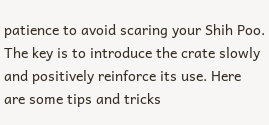patience to avoid scaring your Shih Poo. The key is to introduce the crate slowly and positively reinforce its use. Here are some tips and tricks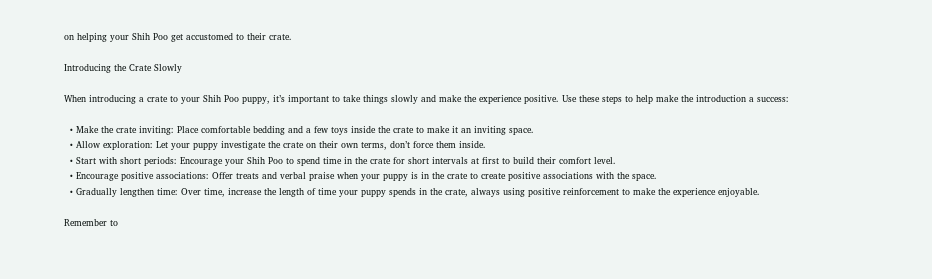on helping your Shih Poo get accustomed to their crate.

Introducing the Crate Slowly

When introducing a crate to your Shih Poo puppy, it’s important to take things slowly and make the experience positive. Use these steps to help make the introduction a success:

  • Make the crate inviting: Place comfortable bedding and a few toys inside the crate to make it an inviting space.
  • Allow exploration: Let your puppy investigate the crate on their own terms, don’t force them inside.
  • Start with short periods: Encourage your Shih Poo to spend time in the crate for short intervals at first to build their comfort level.
  • Encourage positive associations: Offer treats and verbal praise when your puppy is in the crate to create positive associations with the space.
  • Gradually lengthen time: Over time, increase the length of time your puppy spends in the crate, always using positive reinforcement to make the experience enjoyable.

Remember to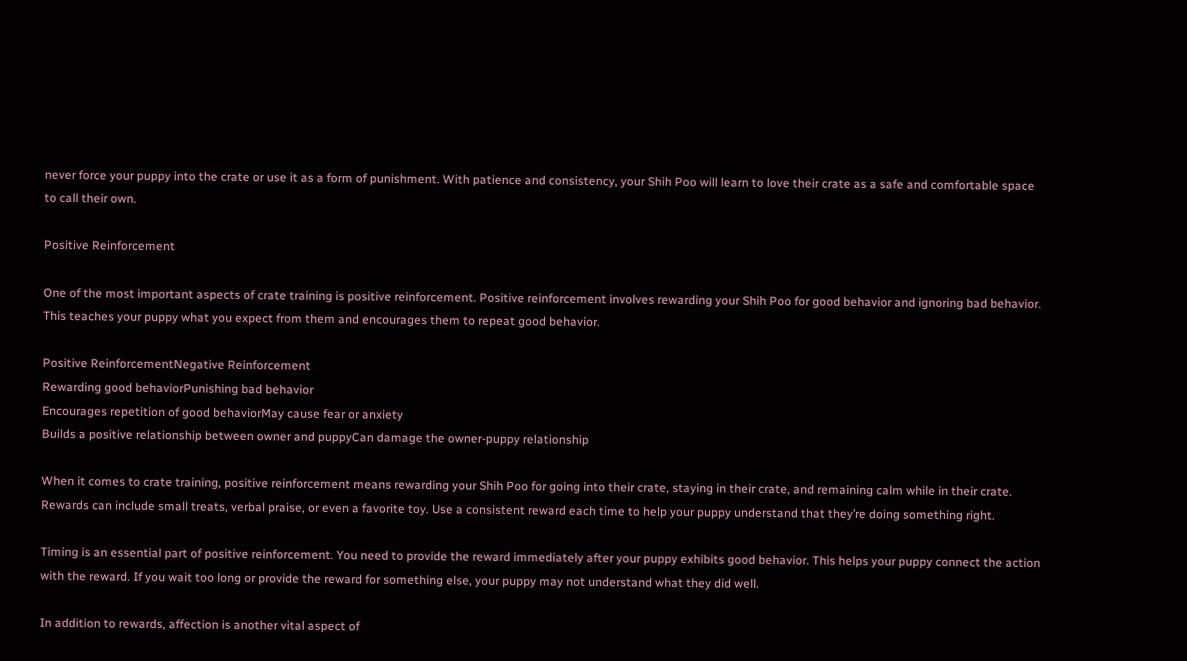never force your puppy into the crate or use it as a form of punishment. With patience and consistency, your Shih Poo will learn to love their crate as a safe and comfortable space to call their own.

Positive Reinforcement

One of the most important aspects of crate training is positive reinforcement. Positive reinforcement involves rewarding your Shih Poo for good behavior and ignoring bad behavior. This teaches your puppy what you expect from them and encourages them to repeat good behavior.

Positive ReinforcementNegative Reinforcement
Rewarding good behaviorPunishing bad behavior
Encourages repetition of good behaviorMay cause fear or anxiety
Builds a positive relationship between owner and puppyCan damage the owner-puppy relationship

When it comes to crate training, positive reinforcement means rewarding your Shih Poo for going into their crate, staying in their crate, and remaining calm while in their crate. Rewards can include small treats, verbal praise, or even a favorite toy. Use a consistent reward each time to help your puppy understand that they’re doing something right.

Timing is an essential part of positive reinforcement. You need to provide the reward immediately after your puppy exhibits good behavior. This helps your puppy connect the action with the reward. If you wait too long or provide the reward for something else, your puppy may not understand what they did well.

In addition to rewards, affection is another vital aspect of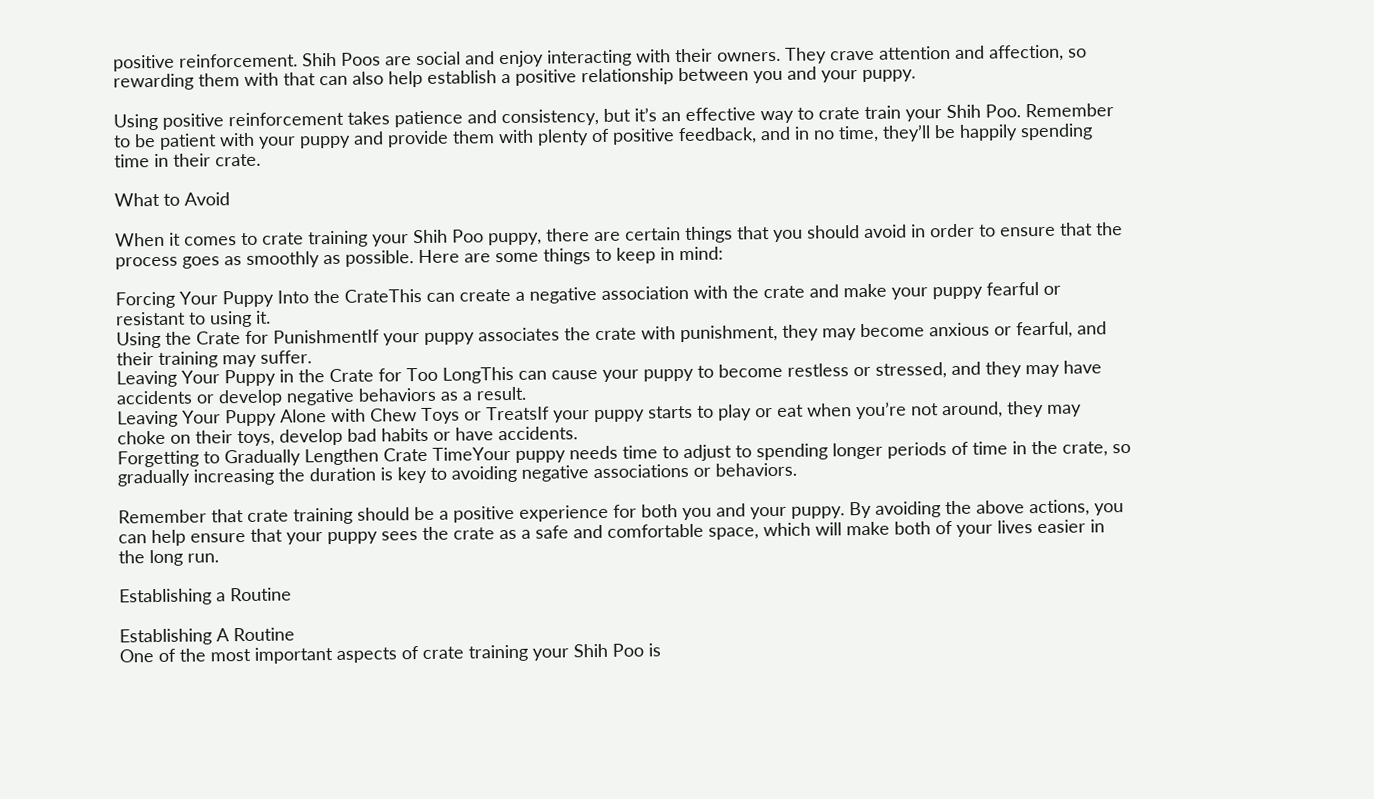positive reinforcement. Shih Poos are social and enjoy interacting with their owners. They crave attention and affection, so rewarding them with that can also help establish a positive relationship between you and your puppy.

Using positive reinforcement takes patience and consistency, but it’s an effective way to crate train your Shih Poo. Remember to be patient with your puppy and provide them with plenty of positive feedback, and in no time, they’ll be happily spending time in their crate.

What to Avoid

When it comes to crate training your Shih Poo puppy, there are certain things that you should avoid in order to ensure that the process goes as smoothly as possible. Here are some things to keep in mind:

Forcing Your Puppy Into the CrateThis can create a negative association with the crate and make your puppy fearful or resistant to using it.
Using the Crate for PunishmentIf your puppy associates the crate with punishment, they may become anxious or fearful, and their training may suffer.
Leaving Your Puppy in the Crate for Too LongThis can cause your puppy to become restless or stressed, and they may have accidents or develop negative behaviors as a result.
Leaving Your Puppy Alone with Chew Toys or TreatsIf your puppy starts to play or eat when you’re not around, they may choke on their toys, develop bad habits or have accidents.
Forgetting to Gradually Lengthen Crate TimeYour puppy needs time to adjust to spending longer periods of time in the crate, so gradually increasing the duration is key to avoiding negative associations or behaviors.

Remember that crate training should be a positive experience for both you and your puppy. By avoiding the above actions, you can help ensure that your puppy sees the crate as a safe and comfortable space, which will make both of your lives easier in the long run.

Establishing a Routine

Establishing A Routine
One of the most important aspects of crate training your Shih Poo is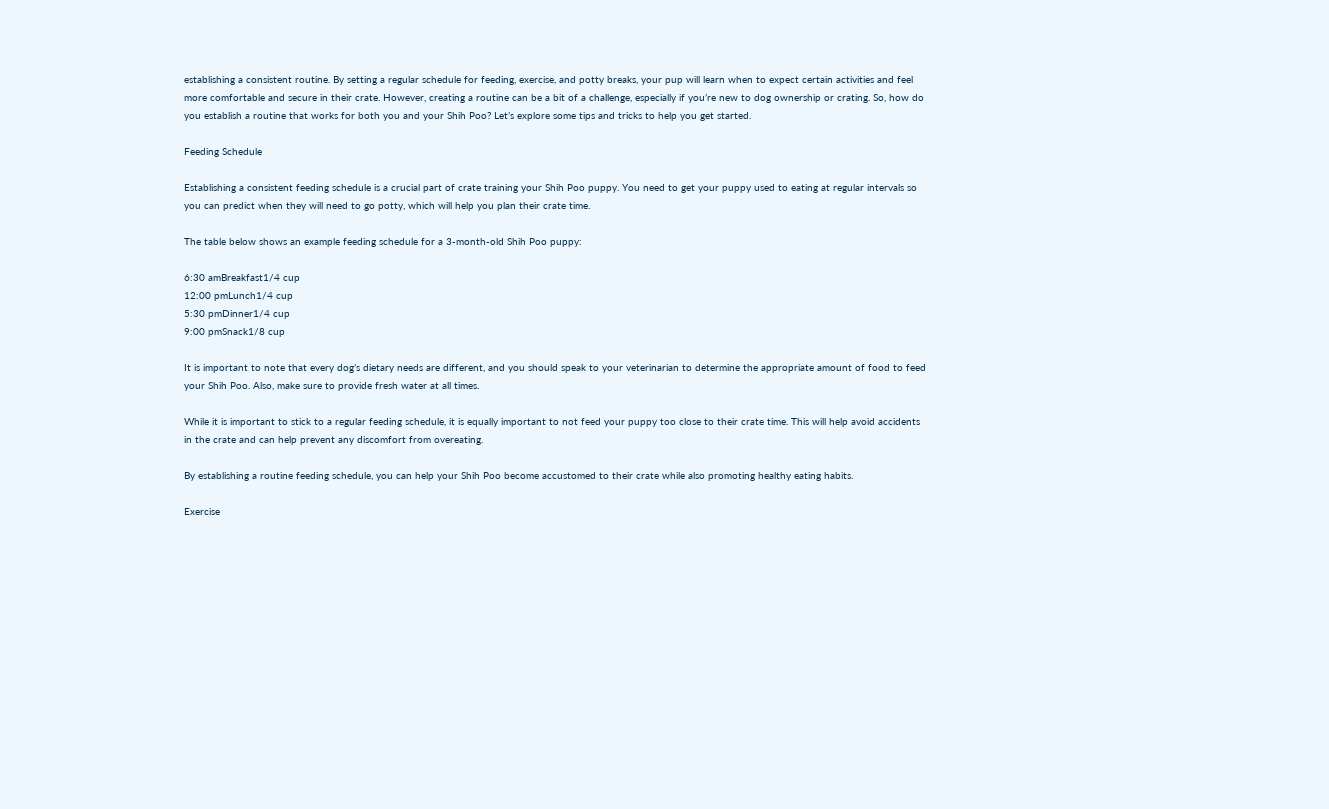establishing a consistent routine. By setting a regular schedule for feeding, exercise, and potty breaks, your pup will learn when to expect certain activities and feel more comfortable and secure in their crate. However, creating a routine can be a bit of a challenge, especially if you’re new to dog ownership or crating. So, how do you establish a routine that works for both you and your Shih Poo? Let’s explore some tips and tricks to help you get started.

Feeding Schedule

Establishing a consistent feeding schedule is a crucial part of crate training your Shih Poo puppy. You need to get your puppy used to eating at regular intervals so you can predict when they will need to go potty, which will help you plan their crate time.

The table below shows an example feeding schedule for a 3-month-old Shih Poo puppy:

6:30 amBreakfast1/4 cup
12:00 pmLunch1/4 cup
5:30 pmDinner1/4 cup
9:00 pmSnack1/8 cup

It is important to note that every dog’s dietary needs are different, and you should speak to your veterinarian to determine the appropriate amount of food to feed your Shih Poo. Also, make sure to provide fresh water at all times.

While it is important to stick to a regular feeding schedule, it is equally important to not feed your puppy too close to their crate time. This will help avoid accidents in the crate and can help prevent any discomfort from overeating.

By establishing a routine feeding schedule, you can help your Shih Poo become accustomed to their crate while also promoting healthy eating habits.

Exercise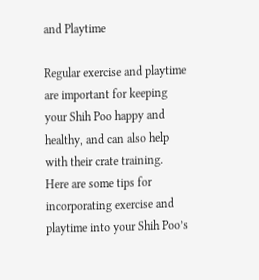and Playtime

Regular exercise and playtime are important for keeping your Shih Poo happy and healthy, and can also help with their crate training. Here are some tips for incorporating exercise and playtime into your Shih Poo’s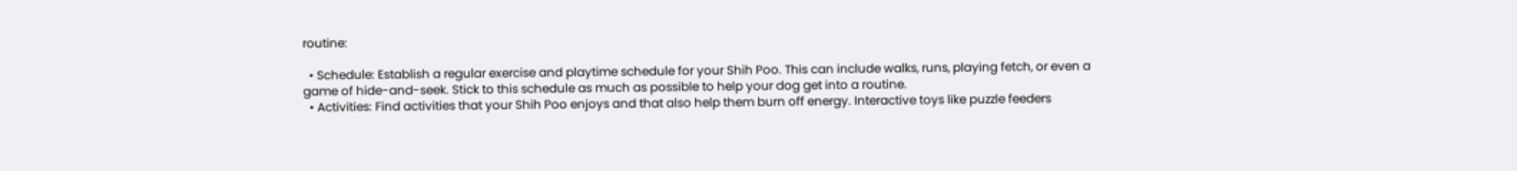routine:

  • Schedule: Establish a regular exercise and playtime schedule for your Shih Poo. This can include walks, runs, playing fetch, or even a game of hide-and-seek. Stick to this schedule as much as possible to help your dog get into a routine.
  • Activities: Find activities that your Shih Poo enjoys and that also help them burn off energy. Interactive toys like puzzle feeders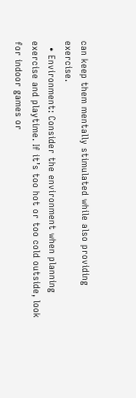can keep them mentally stimulated while also providing exercise.
  • Environment: Consider the environment when planning exercise and playtime. If it’s too hot or too cold outside, look for indoor games or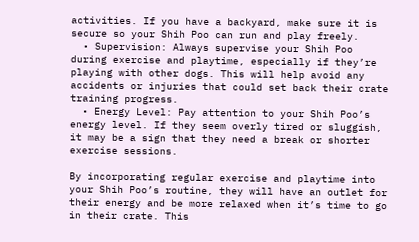activities. If you have a backyard, make sure it is secure so your Shih Poo can run and play freely.
  • Supervision: Always supervise your Shih Poo during exercise and playtime, especially if they’re playing with other dogs. This will help avoid any accidents or injuries that could set back their crate training progress.
  • Energy Level: Pay attention to your Shih Poo’s energy level. If they seem overly tired or sluggish, it may be a sign that they need a break or shorter exercise sessions.

By incorporating regular exercise and playtime into your Shih Poo’s routine, they will have an outlet for their energy and be more relaxed when it’s time to go in their crate. This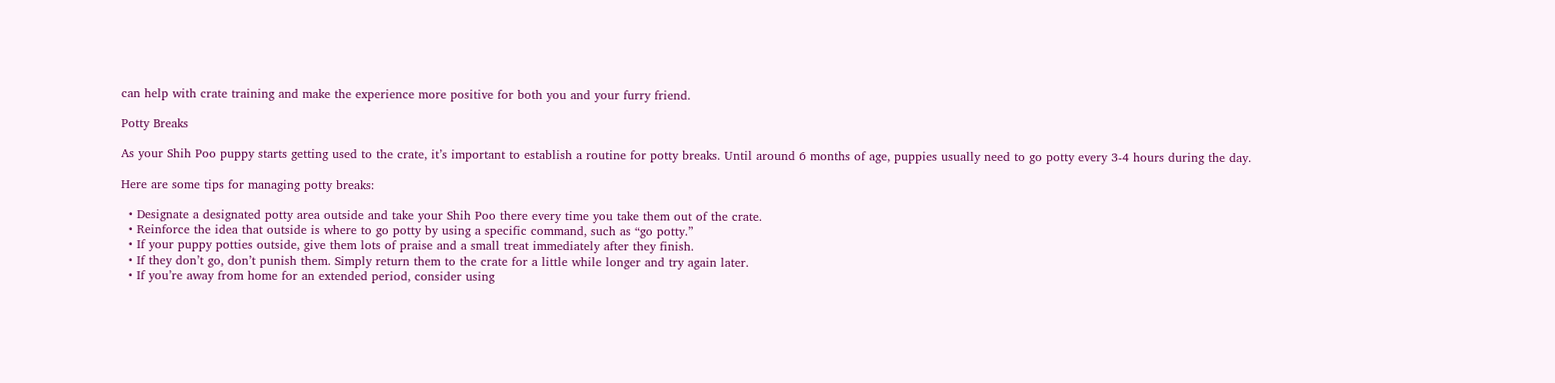can help with crate training and make the experience more positive for both you and your furry friend.

Potty Breaks

As your Shih Poo puppy starts getting used to the crate, it’s important to establish a routine for potty breaks. Until around 6 months of age, puppies usually need to go potty every 3-4 hours during the day.

Here are some tips for managing potty breaks:

  • Designate a designated potty area outside and take your Shih Poo there every time you take them out of the crate.
  • Reinforce the idea that outside is where to go potty by using a specific command, such as “go potty.”
  • If your puppy potties outside, give them lots of praise and a small treat immediately after they finish.
  • If they don’t go, don’t punish them. Simply return them to the crate for a little while longer and try again later.
  • If you’re away from home for an extended period, consider using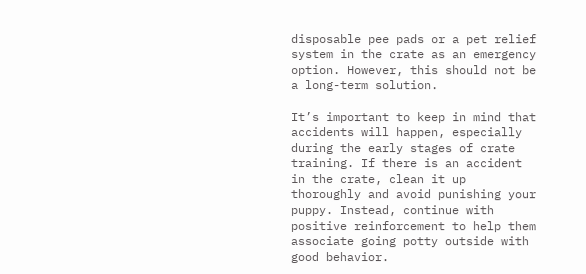disposable pee pads or a pet relief system in the crate as an emergency option. However, this should not be a long-term solution.

It’s important to keep in mind that accidents will happen, especially during the early stages of crate training. If there is an accident in the crate, clean it up thoroughly and avoid punishing your puppy. Instead, continue with positive reinforcement to help them associate going potty outside with good behavior.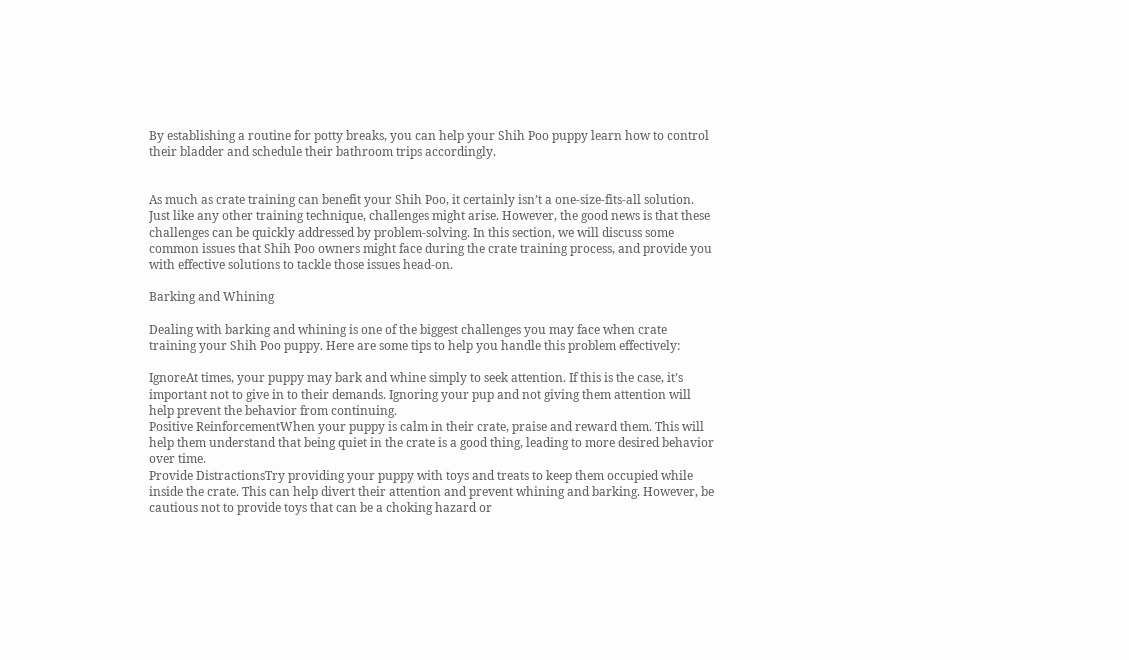By establishing a routine for potty breaks, you can help your Shih Poo puppy learn how to control their bladder and schedule their bathroom trips accordingly.


As much as crate training can benefit your Shih Poo, it certainly isn’t a one-size-fits-all solution. Just like any other training technique, challenges might arise. However, the good news is that these challenges can be quickly addressed by problem-solving. In this section, we will discuss some common issues that Shih Poo owners might face during the crate training process, and provide you with effective solutions to tackle those issues head-on.

Barking and Whining

Dealing with barking and whining is one of the biggest challenges you may face when crate training your Shih Poo puppy. Here are some tips to help you handle this problem effectively:

IgnoreAt times, your puppy may bark and whine simply to seek attention. If this is the case, it’s important not to give in to their demands. Ignoring your pup and not giving them attention will help prevent the behavior from continuing.
Positive ReinforcementWhen your puppy is calm in their crate, praise and reward them. This will help them understand that being quiet in the crate is a good thing, leading to more desired behavior over time.
Provide DistractionsTry providing your puppy with toys and treats to keep them occupied while inside the crate. This can help divert their attention and prevent whining and barking. However, be cautious not to provide toys that can be a choking hazard or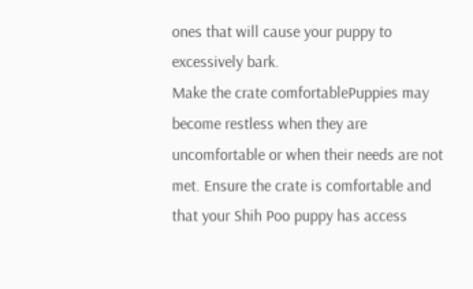ones that will cause your puppy to excessively bark.
Make the crate comfortablePuppies may become restless when they are uncomfortable or when their needs are not met. Ensure the crate is comfortable and that your Shih Poo puppy has access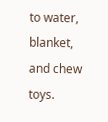to water, blanket, and chew toys.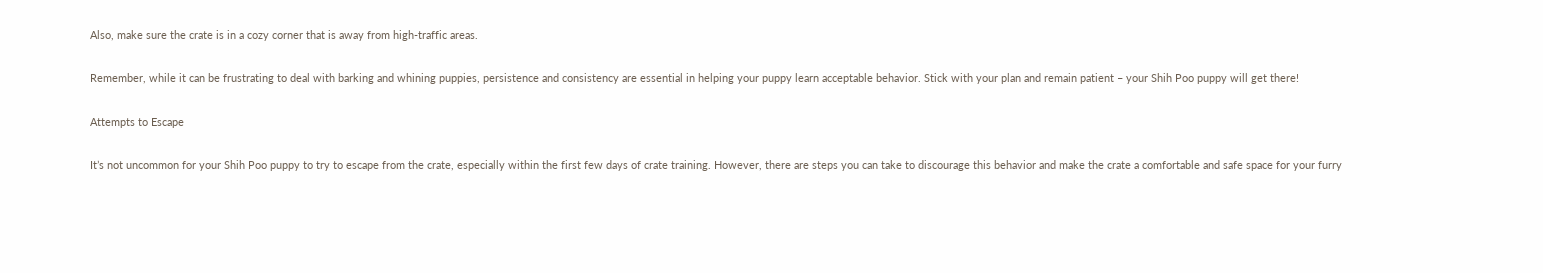Also, make sure the crate is in a cozy corner that is away from high-traffic areas.

Remember, while it can be frustrating to deal with barking and whining puppies, persistence and consistency are essential in helping your puppy learn acceptable behavior. Stick with your plan and remain patient – your Shih Poo puppy will get there!

Attempts to Escape

It’s not uncommon for your Shih Poo puppy to try to escape from the crate, especially within the first few days of crate training. However, there are steps you can take to discourage this behavior and make the crate a comfortable and safe space for your furry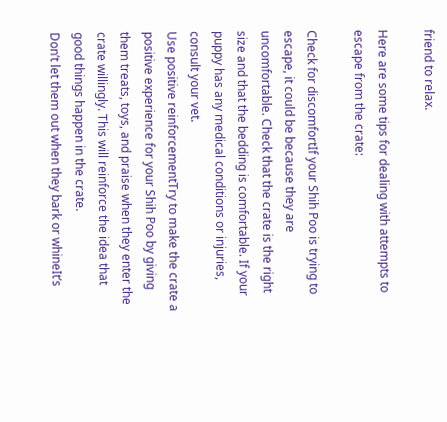friend to relax.

Here are some tips for dealing with attempts to escape from the crate:

Check for discomfortIf your Shih Poo is trying to escape, it could be because they are uncomfortable. Check that the crate is the right size and that the bedding is comfortable. If your puppy has any medical conditions or injuries, consult your vet.
Use positive reinforcementTry to make the crate a positive experience for your Shih Poo by giving them treats, toys, and praise when they enter the crate willingly. This will reinforce the idea that good things happen in the crate.
Don’t let them out when they bark or whineIt’s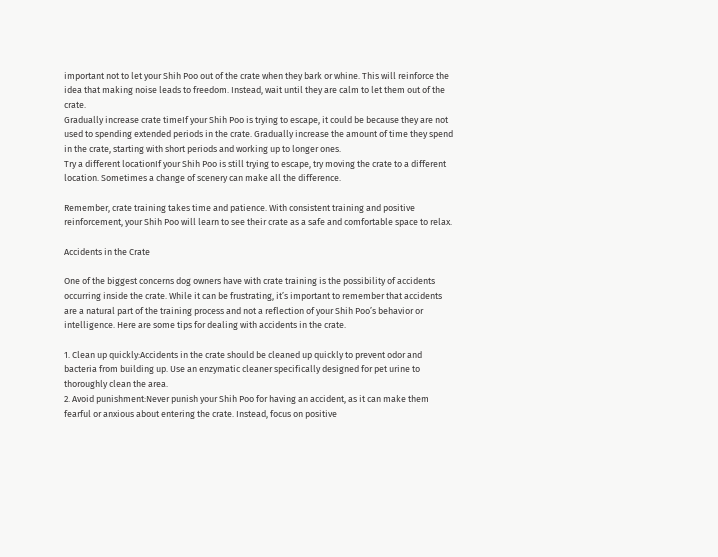important not to let your Shih Poo out of the crate when they bark or whine. This will reinforce the idea that making noise leads to freedom. Instead, wait until they are calm to let them out of the crate.
Gradually increase crate timeIf your Shih Poo is trying to escape, it could be because they are not used to spending extended periods in the crate. Gradually increase the amount of time they spend in the crate, starting with short periods and working up to longer ones.
Try a different locationIf your Shih Poo is still trying to escape, try moving the crate to a different location. Sometimes a change of scenery can make all the difference.

Remember, crate training takes time and patience. With consistent training and positive reinforcement, your Shih Poo will learn to see their crate as a safe and comfortable space to relax.

Accidents in the Crate

One of the biggest concerns dog owners have with crate training is the possibility of accidents occurring inside the crate. While it can be frustrating, it’s important to remember that accidents are a natural part of the training process and not a reflection of your Shih Poo’s behavior or intelligence. Here are some tips for dealing with accidents in the crate.

1. Clean up quickly:Accidents in the crate should be cleaned up quickly to prevent odor and bacteria from building up. Use an enzymatic cleaner specifically designed for pet urine to thoroughly clean the area.
2. Avoid punishment:Never punish your Shih Poo for having an accident, as it can make them fearful or anxious about entering the crate. Instead, focus on positive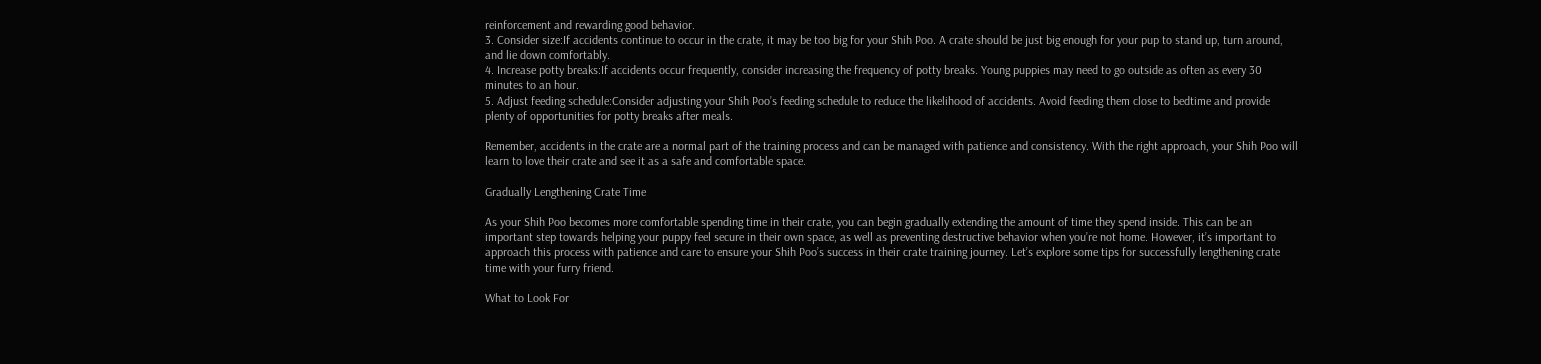reinforcement and rewarding good behavior.
3. Consider size:If accidents continue to occur in the crate, it may be too big for your Shih Poo. A crate should be just big enough for your pup to stand up, turn around, and lie down comfortably.
4. Increase potty breaks:If accidents occur frequently, consider increasing the frequency of potty breaks. Young puppies may need to go outside as often as every 30 minutes to an hour.
5. Adjust feeding schedule:Consider adjusting your Shih Poo’s feeding schedule to reduce the likelihood of accidents. Avoid feeding them close to bedtime and provide plenty of opportunities for potty breaks after meals.

Remember, accidents in the crate are a normal part of the training process and can be managed with patience and consistency. With the right approach, your Shih Poo will learn to love their crate and see it as a safe and comfortable space.

Gradually Lengthening Crate Time

As your Shih Poo becomes more comfortable spending time in their crate, you can begin gradually extending the amount of time they spend inside. This can be an important step towards helping your puppy feel secure in their own space, as well as preventing destructive behavior when you’re not home. However, it’s important to approach this process with patience and care to ensure your Shih Poo’s success in their crate training journey. Let’s explore some tips for successfully lengthening crate time with your furry friend.

What to Look For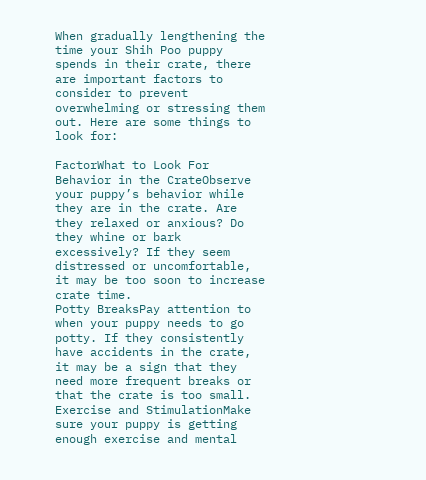When gradually lengthening the time your Shih Poo puppy spends in their crate, there are important factors to consider to prevent overwhelming or stressing them out. Here are some things to look for:

FactorWhat to Look For
Behavior in the CrateObserve your puppy’s behavior while they are in the crate. Are they relaxed or anxious? Do they whine or bark excessively? If they seem distressed or uncomfortable, it may be too soon to increase crate time.
Potty BreaksPay attention to when your puppy needs to go potty. If they consistently have accidents in the crate, it may be a sign that they need more frequent breaks or that the crate is too small.
Exercise and StimulationMake sure your puppy is getting enough exercise and mental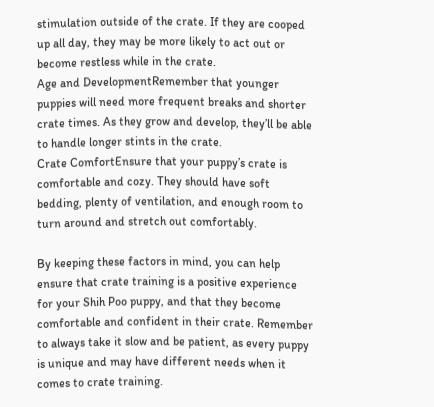stimulation outside of the crate. If they are cooped up all day, they may be more likely to act out or become restless while in the crate.
Age and DevelopmentRemember that younger puppies will need more frequent breaks and shorter crate times. As they grow and develop, they’ll be able to handle longer stints in the crate.
Crate ComfortEnsure that your puppy’s crate is comfortable and cozy. They should have soft bedding, plenty of ventilation, and enough room to turn around and stretch out comfortably.

By keeping these factors in mind, you can help ensure that crate training is a positive experience for your Shih Poo puppy, and that they become comfortable and confident in their crate. Remember to always take it slow and be patient, as every puppy is unique and may have different needs when it comes to crate training.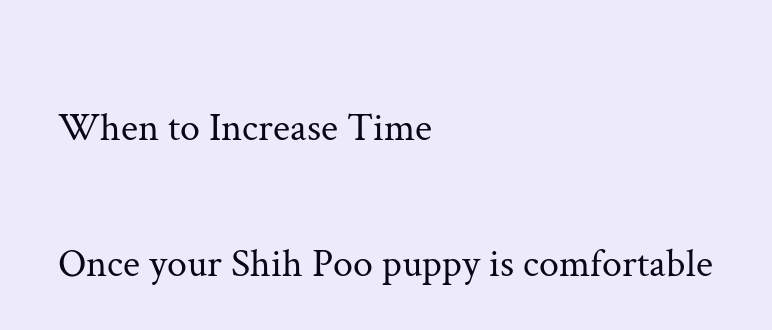When to Increase Time

Once your Shih Poo puppy is comfortable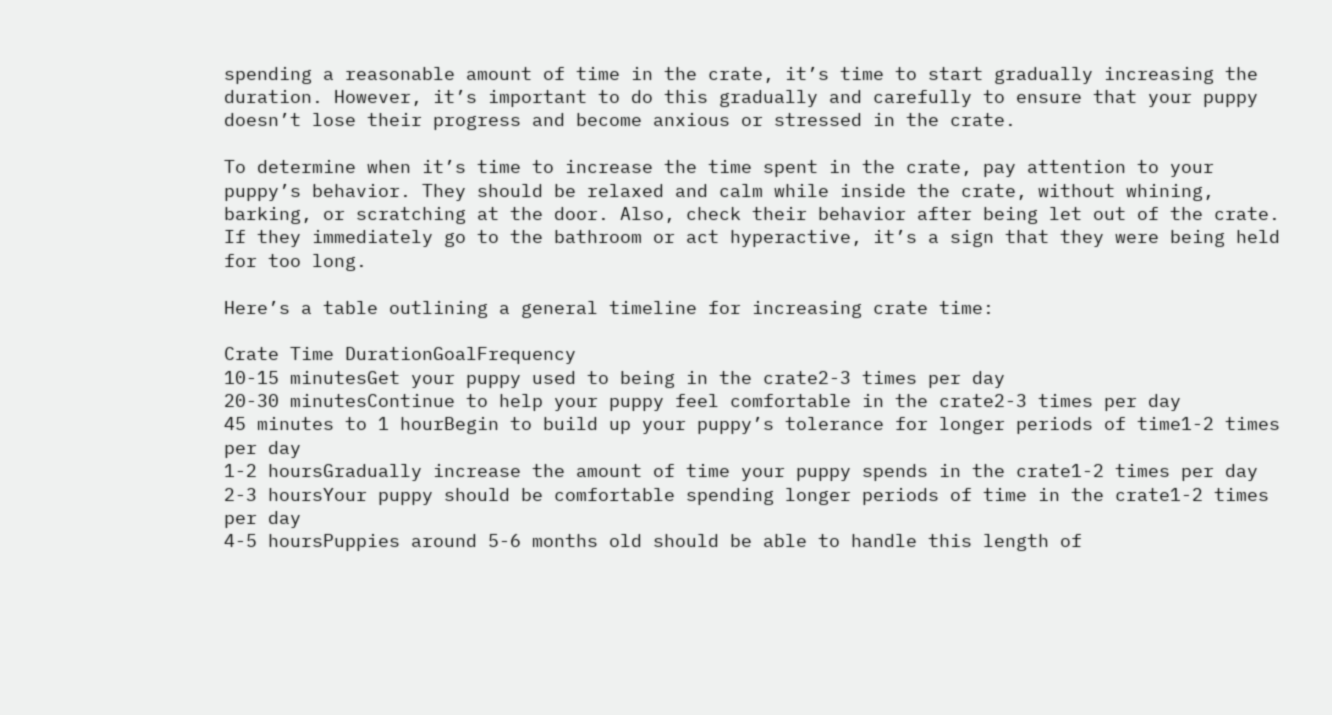spending a reasonable amount of time in the crate, it’s time to start gradually increasing the duration. However, it’s important to do this gradually and carefully to ensure that your puppy doesn’t lose their progress and become anxious or stressed in the crate.

To determine when it’s time to increase the time spent in the crate, pay attention to your puppy’s behavior. They should be relaxed and calm while inside the crate, without whining, barking, or scratching at the door. Also, check their behavior after being let out of the crate. If they immediately go to the bathroom or act hyperactive, it’s a sign that they were being held for too long.

Here’s a table outlining a general timeline for increasing crate time:

Crate Time DurationGoalFrequency
10-15 minutesGet your puppy used to being in the crate2-3 times per day
20-30 minutesContinue to help your puppy feel comfortable in the crate2-3 times per day
45 minutes to 1 hourBegin to build up your puppy’s tolerance for longer periods of time1-2 times per day
1-2 hoursGradually increase the amount of time your puppy spends in the crate1-2 times per day
2-3 hoursYour puppy should be comfortable spending longer periods of time in the crate1-2 times per day
4-5 hoursPuppies around 5-6 months old should be able to handle this length of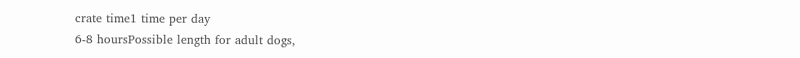crate time1 time per day
6-8 hoursPossible length for adult dogs,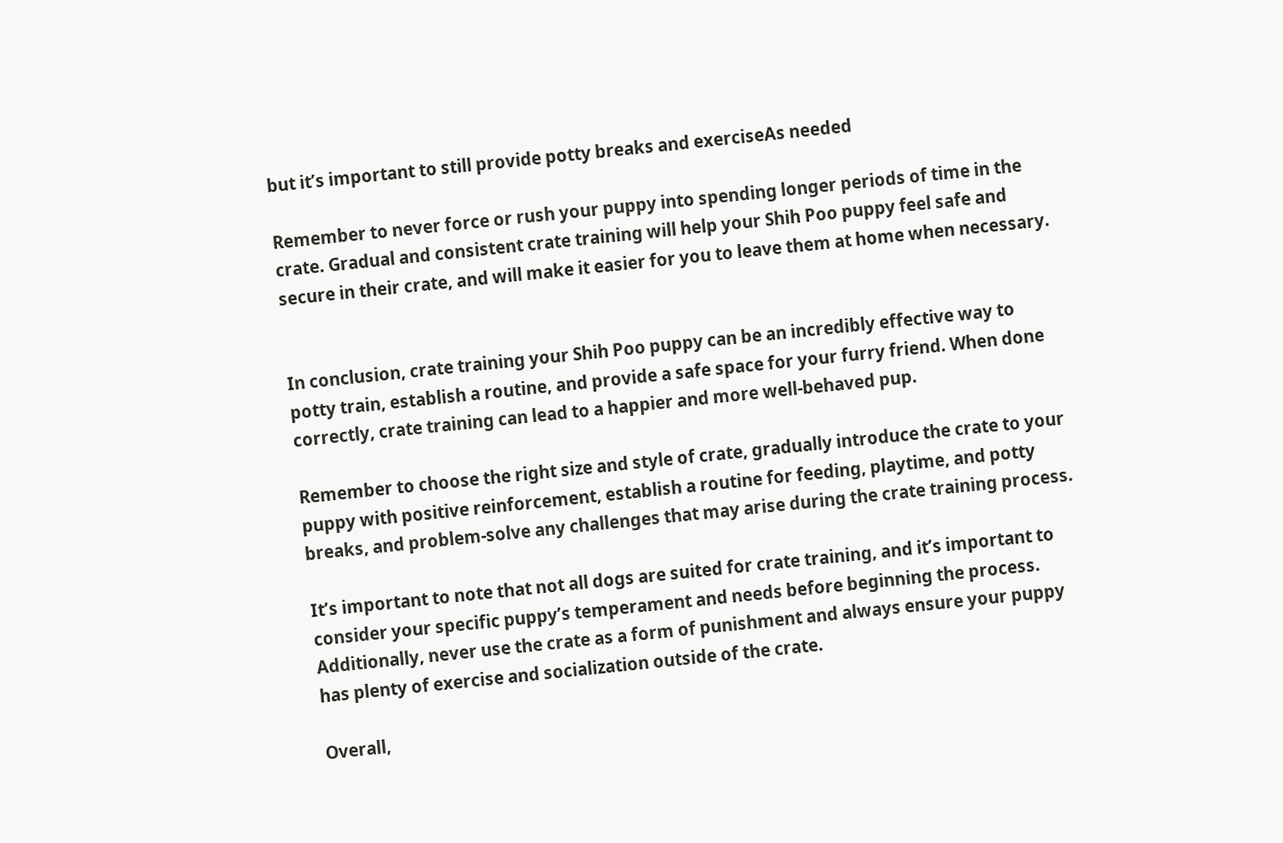but it’s important to still provide potty breaks and exerciseAs needed

Remember to never force or rush your puppy into spending longer periods of time in the crate. Gradual and consistent crate training will help your Shih Poo puppy feel safe and secure in their crate, and will make it easier for you to leave them at home when necessary.


In conclusion, crate training your Shih Poo puppy can be an incredibly effective way to potty train, establish a routine, and provide a safe space for your furry friend. When done correctly, crate training can lead to a happier and more well-behaved pup.

Remember to choose the right size and style of crate, gradually introduce the crate to your puppy with positive reinforcement, establish a routine for feeding, playtime, and potty breaks, and problem-solve any challenges that may arise during the crate training process.

It’s important to note that not all dogs are suited for crate training, and it’s important to consider your specific puppy’s temperament and needs before beginning the process. Additionally, never use the crate as a form of punishment and always ensure your puppy has plenty of exercise and socialization outside of the crate.

Overall,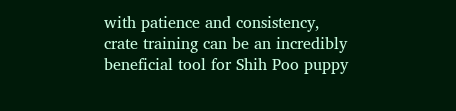with patience and consistency, crate training can be an incredibly beneficial tool for Shih Poo puppy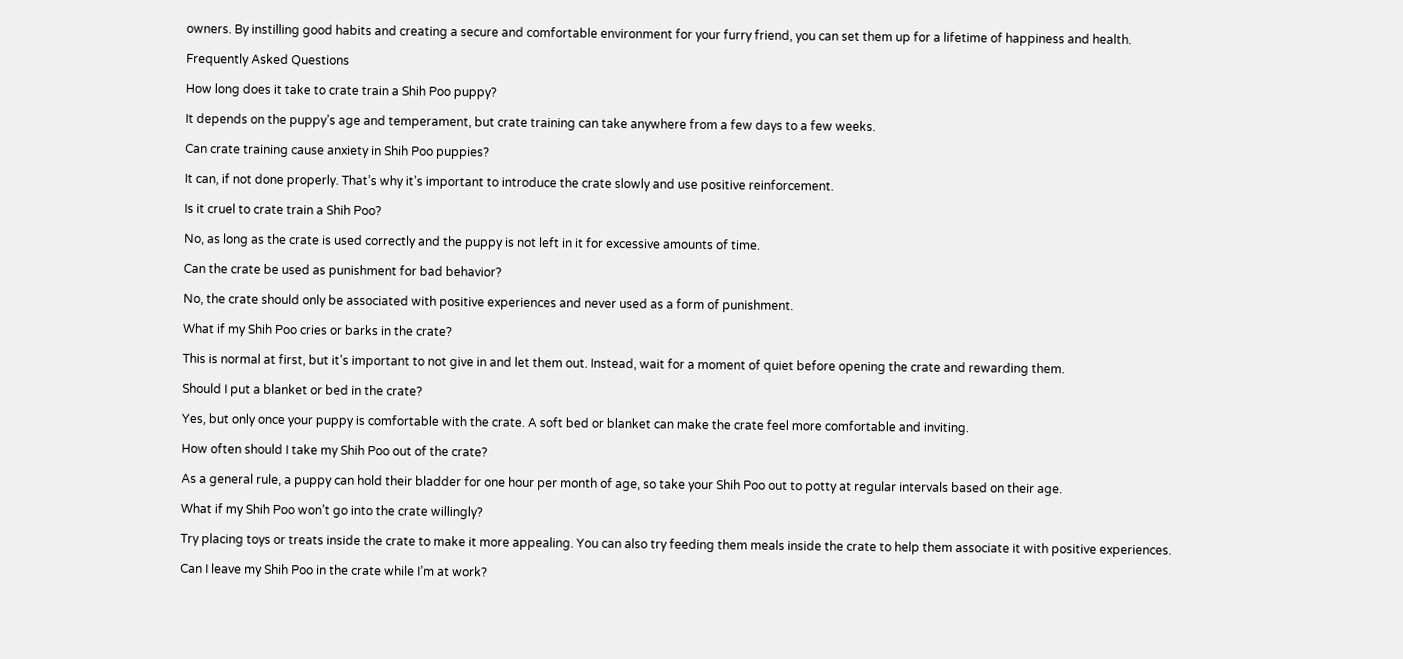owners. By instilling good habits and creating a secure and comfortable environment for your furry friend, you can set them up for a lifetime of happiness and health.

Frequently Asked Questions

How long does it take to crate train a Shih Poo puppy?

It depends on the puppy’s age and temperament, but crate training can take anywhere from a few days to a few weeks.

Can crate training cause anxiety in Shih Poo puppies?

It can, if not done properly. That’s why it’s important to introduce the crate slowly and use positive reinforcement.

Is it cruel to crate train a Shih Poo?

No, as long as the crate is used correctly and the puppy is not left in it for excessive amounts of time.

Can the crate be used as punishment for bad behavior?

No, the crate should only be associated with positive experiences and never used as a form of punishment.

What if my Shih Poo cries or barks in the crate?

This is normal at first, but it’s important to not give in and let them out. Instead, wait for a moment of quiet before opening the crate and rewarding them.

Should I put a blanket or bed in the crate?

Yes, but only once your puppy is comfortable with the crate. A soft bed or blanket can make the crate feel more comfortable and inviting.

How often should I take my Shih Poo out of the crate?

As a general rule, a puppy can hold their bladder for one hour per month of age, so take your Shih Poo out to potty at regular intervals based on their age.

What if my Shih Poo won’t go into the crate willingly?

Try placing toys or treats inside the crate to make it more appealing. You can also try feeding them meals inside the crate to help them associate it with positive experiences.

Can I leave my Shih Poo in the crate while I’m at work?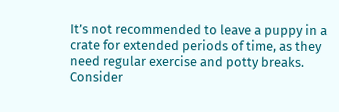It’s not recommended to leave a puppy in a crate for extended periods of time, as they need regular exercise and potty breaks. Consider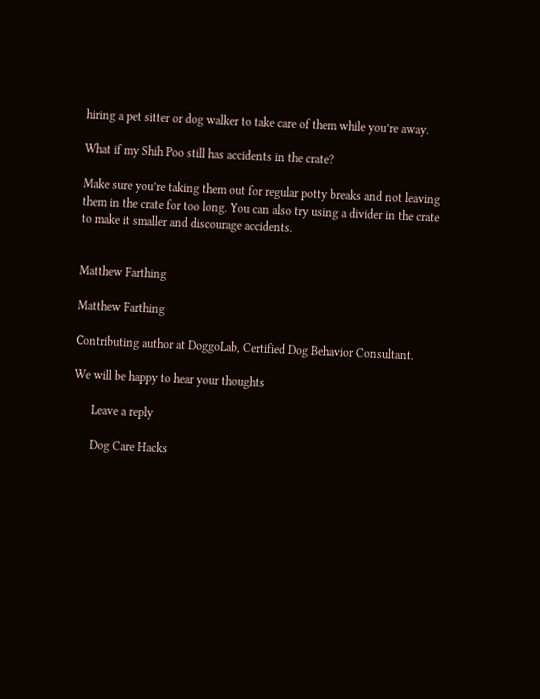hiring a pet sitter or dog walker to take care of them while you’re away.

What if my Shih Poo still has accidents in the crate?

Make sure you’re taking them out for regular potty breaks and not leaving them in the crate for too long. You can also try using a divider in the crate to make it smaller and discourage accidents.


Matthew Farthing

Matthew Farthing

Сontributing author at DoggoLab, Certified Dog Behavior Consultant.

We will be happy to hear your thoughts

      Leave a reply

      Dog Care Hacks